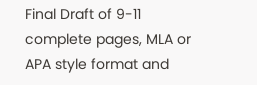Final Draft of 9-11 complete pages, MLA or APA style format and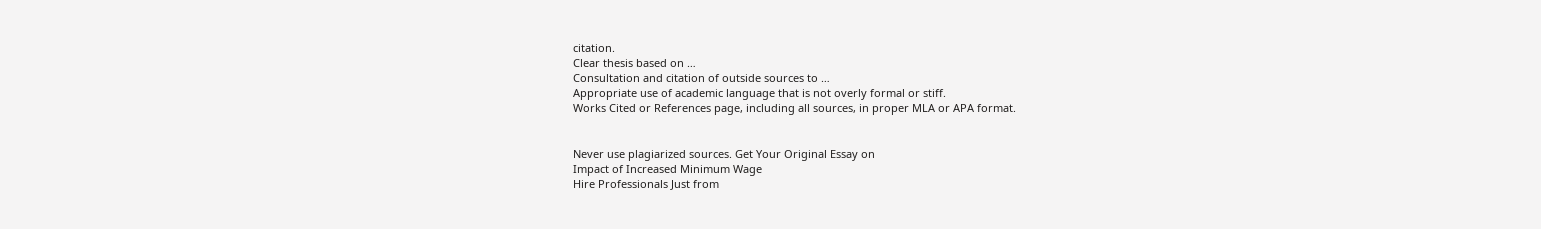citation.
Clear thesis based on …
Consultation and citation of outside sources to …
Appropriate use of academic language that is not overly formal or stiff.
Works Cited or References page, including all sources, in proper MLA or APA format.


Never use plagiarized sources. Get Your Original Essay on
Impact of Increased Minimum Wage
Hire Professionals Just from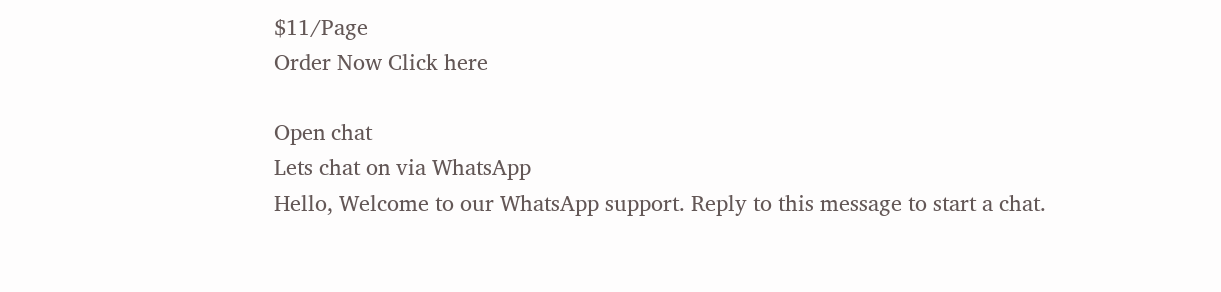$11/Page
Order Now Click here

Open chat
Lets chat on via WhatsApp
Hello, Welcome to our WhatsApp support. Reply to this message to start a chat.